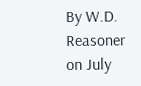By W.D. Reasoner on July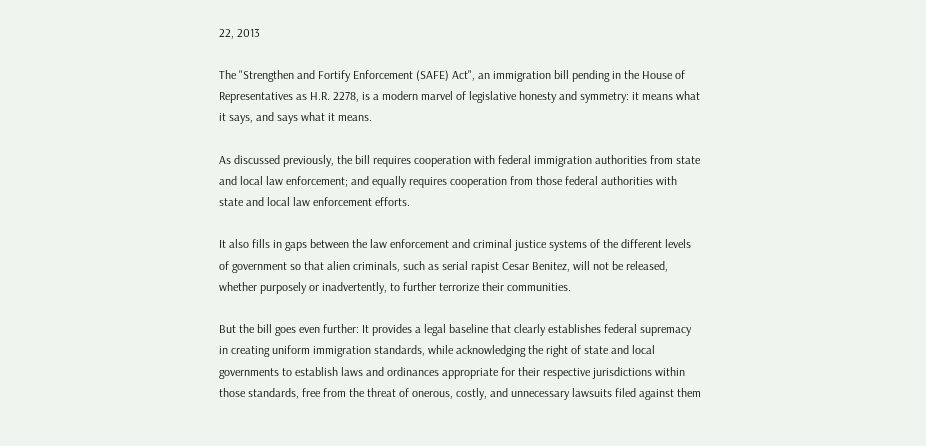22, 2013

The "Strengthen and Fortify Enforcement (SAFE) Act", an immigration bill pending in the House of Representatives as H.R. 2278, is a modern marvel of legislative honesty and symmetry: it means what it says, and says what it means.

As discussed previously, the bill requires cooperation with federal immigration authorities from state and local law enforcement; and equally requires cooperation from those federal authorities with state and local law enforcement efforts.

It also fills in gaps between the law enforcement and criminal justice systems of the different levels of government so that alien criminals, such as serial rapist Cesar Benitez, will not be released, whether purposely or inadvertently, to further terrorize their communities.

But the bill goes even further: It provides a legal baseline that clearly establishes federal supremacy in creating uniform immigration standards, while acknowledging the right of state and local governments to establish laws and ordinances appropriate for their respective jurisdictions within those standards, free from the threat of onerous, costly, and unnecessary lawsuits filed against them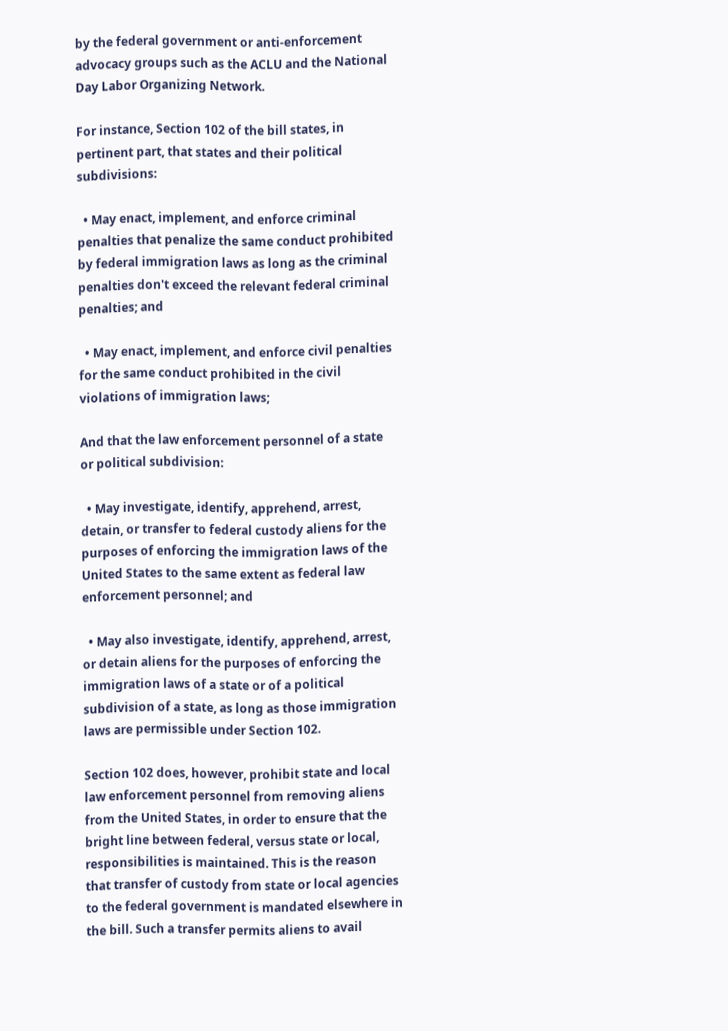by the federal government or anti-enforcement advocacy groups such as the ACLU and the National Day Labor Organizing Network.

For instance, Section 102 of the bill states, in pertinent part, that states and their political subdivisions:

  • May enact, implement, and enforce criminal penalties that penalize the same conduct prohibited by federal immigration laws as long as the criminal penalties don't exceed the relevant federal criminal penalties; and

  • May enact, implement, and enforce civil penalties for the same conduct prohibited in the civil violations of immigration laws;

And that the law enforcement personnel of a state or political subdivision:

  • May investigate, identify, apprehend, arrest, detain, or transfer to federal custody aliens for the purposes of enforcing the immigration laws of the United States to the same extent as federal law enforcement personnel; and

  • May also investigate, identify, apprehend, arrest, or detain aliens for the purposes of enforcing the immigration laws of a state or of a political subdivision of a state, as long as those immigration laws are permissible under Section 102.

Section 102 does, however, prohibit state and local law enforcement personnel from removing aliens from the United States, in order to ensure that the bright line between federal, versus state or local, responsibilities is maintained. This is the reason that transfer of custody from state or local agencies to the federal government is mandated elsewhere in the bill. Such a transfer permits aliens to avail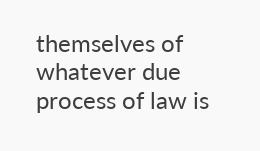themselves of whatever due process of law is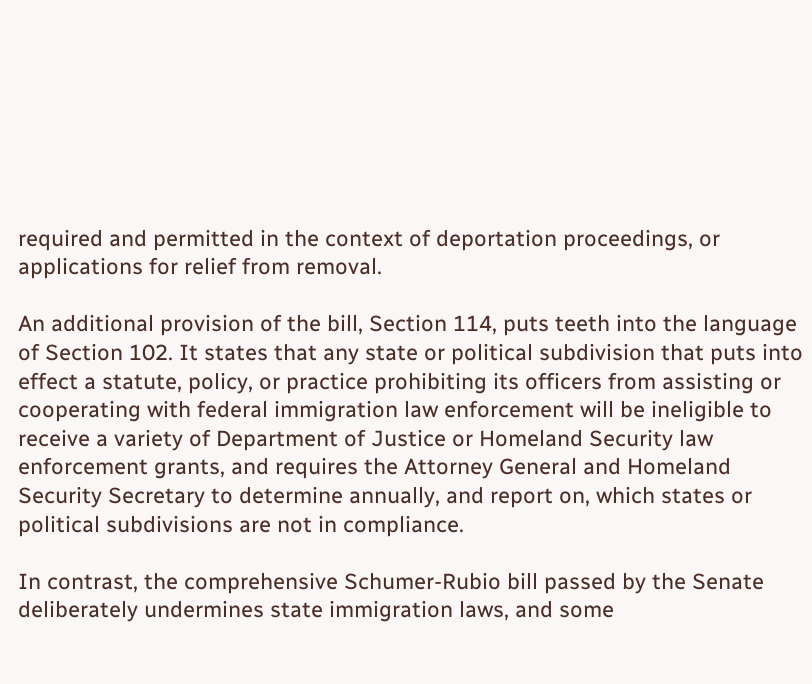required and permitted in the context of deportation proceedings, or applications for relief from removal.

An additional provision of the bill, Section 114, puts teeth into the language of Section 102. It states that any state or political subdivision that puts into effect a statute, policy, or practice prohibiting its officers from assisting or cooperating with federal immigration law enforcement will be ineligible to receive a variety of Department of Justice or Homeland Security law enforcement grants, and requires the Attorney General and Homeland Security Secretary to determine annually, and report on, which states or political subdivisions are not in compliance.

In contrast, the comprehensive Schumer-Rubio bill passed by the Senate deliberately undermines state immigration laws, and some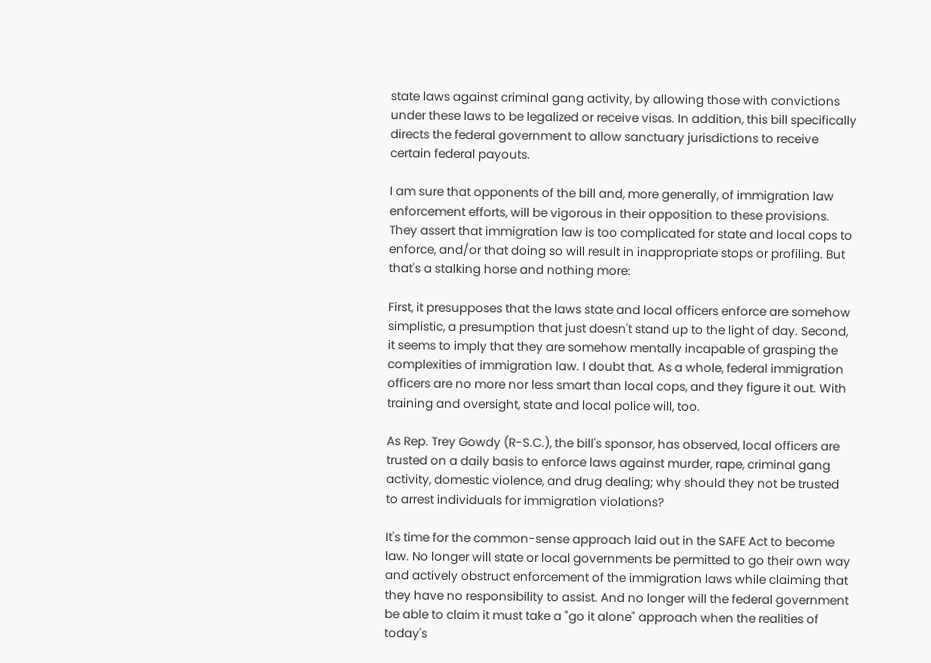state laws against criminal gang activity, by allowing those with convictions under these laws to be legalized or receive visas. In addition, this bill specifically directs the federal government to allow sanctuary jurisdictions to receive certain federal payouts.

I am sure that opponents of the bill and, more generally, of immigration law enforcement efforts, will be vigorous in their opposition to these provisions. They assert that immigration law is too complicated for state and local cops to enforce, and/or that doing so will result in inappropriate stops or profiling. But that's a stalking horse and nothing more:

First, it presupposes that the laws state and local officers enforce are somehow simplistic, a presumption that just doesn't stand up to the light of day. Second, it seems to imply that they are somehow mentally incapable of grasping the complexities of immigration law. I doubt that. As a whole, federal immigration officers are no more nor less smart than local cops, and they figure it out. With training and oversight, state and local police will, too.

As Rep. Trey Gowdy (R-S.C.), the bill's sponsor, has observed, local officers are trusted on a daily basis to enforce laws against murder, rape, criminal gang activity, domestic violence, and drug dealing; why should they not be trusted to arrest individuals for immigration violations?

It's time for the common-sense approach laid out in the SAFE Act to become law. No longer will state or local governments be permitted to go their own way and actively obstruct enforcement of the immigration laws while claiming that they have no responsibility to assist. And no longer will the federal government be able to claim it must take a "go it alone" approach when the realities of today's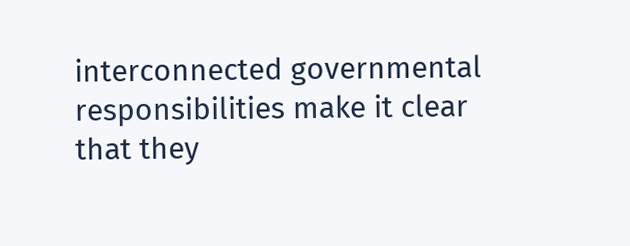interconnected governmental responsibilities make it clear that they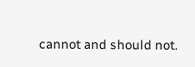cannot and should not.